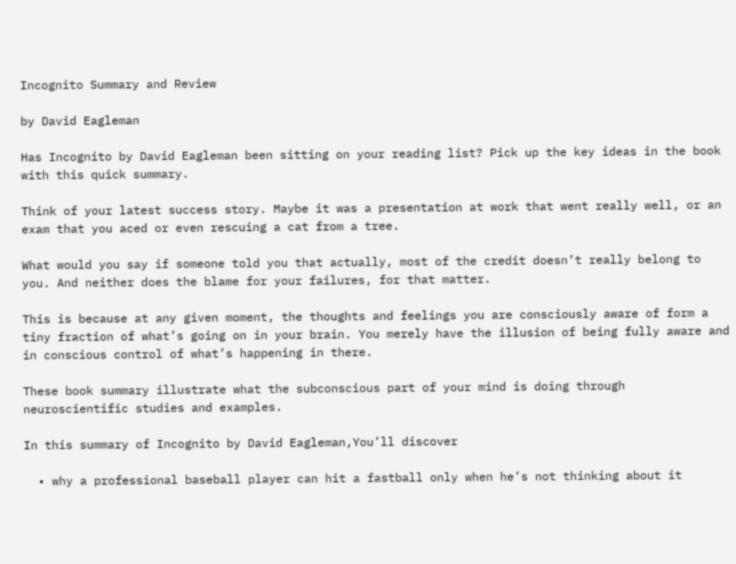Incognito Summary and Review

by David Eagleman

Has Incognito by David Eagleman been sitting on your reading list? Pick up the key ideas in the book with this quick summary.

Think of your latest success story. Maybe it was a presentation at work that went really well, or an exam that you aced or even rescuing a cat from a tree.

What would you say if someone told you that actually, most of the credit doesn’t really belong to you. And neither does the blame for your failures, for that matter.

This is because at any given moment, the thoughts and feelings you are consciously aware of form a tiny fraction of what’s going on in your brain. You merely have the illusion of being fully aware and in conscious control of what’s happening in there.

These book summary illustrate what the subconscious part of your mind is doing through neuroscientific studies and examples.

In this summary of Incognito by David Eagleman,You’ll discover

  • why a professional baseball player can hit a fastball only when he’s not thinking about it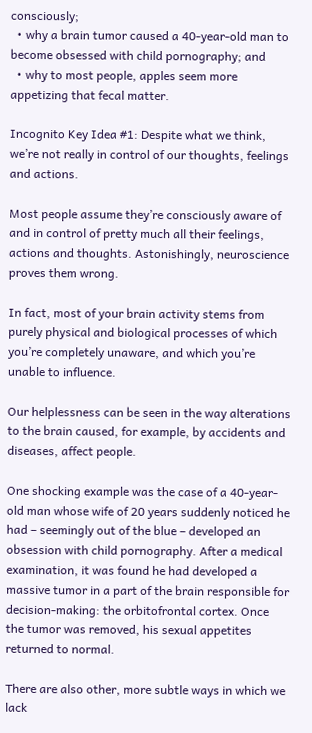consciously;
  • why a brain tumor caused a 40-year-old man to become obsessed with child pornography; and
  • why to most people, apples seem more appetizing that fecal matter.

Incognito Key Idea #1: Despite what we think, we’re not really in control of our thoughts, feelings and actions.

Most people assume they’re consciously aware of and in control of pretty much all their feelings, actions and thoughts. Astonishingly, neuroscience proves them wrong.

In fact, most of your brain activity stems from purely physical and biological processes of which you’re completely unaware, and which you’re unable to influence.

Our helplessness can be seen in the way alterations to the brain caused, for example, by accidents and diseases, affect people.

One shocking example was the case of a 40-year-old man whose wife of 20 years suddenly noticed he had – seemingly out of the blue – developed an obsession with child pornography. After a medical examination, it was found he had developed a massive tumor in a part of the brain responsible for decision-making: the orbitofrontal cortex. Once the tumor was removed, his sexual appetites returned to normal.

There are also other, more subtle ways in which we lack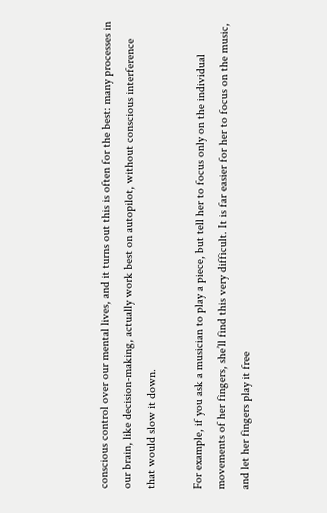conscious control over our mental lives, and it turns out this is often for the best: many processes in our brain, like decision-making, actually work best on autopilot, without conscious interference that would slow it down.

For example, if you ask a musician to play a piece, but tell her to focus only on the individual movements of her fingers, she’ll find this very difficult. It is far easier for her to focus on the music, and let her fingers play it free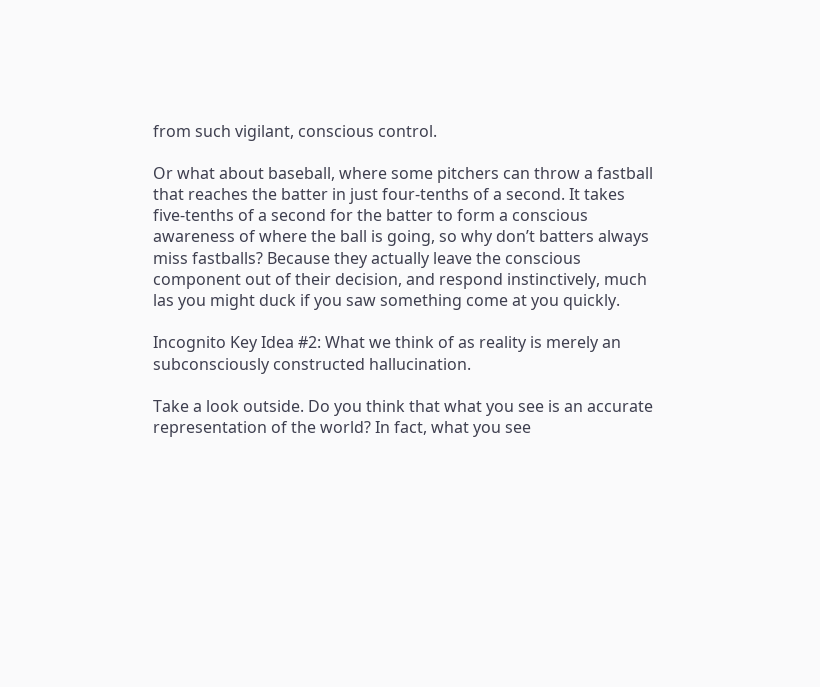from such vigilant, conscious control.

Or what about baseball, where some pitchers can throw a fastball that reaches the batter in just four-tenths of a second. It takes five-tenths of a second for the batter to form a conscious awareness of where the ball is going, so why don’t batters always miss fastballs? Because they actually leave the conscious component out of their decision, and respond instinctively, much las you might duck if you saw something come at you quickly.

Incognito Key Idea #2: What we think of as reality is merely an subconsciously constructed hallucination.

Take a look outside. Do you think that what you see is an accurate representation of the world? In fact, what you see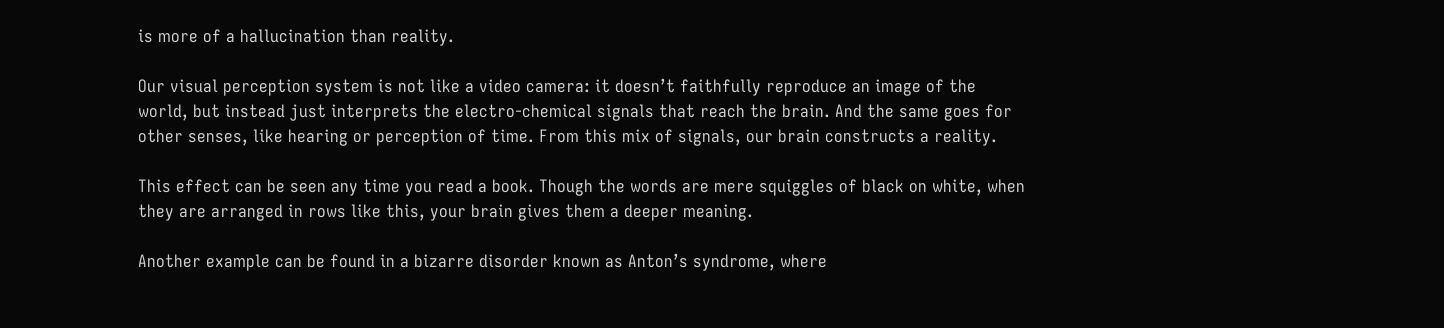is more of a hallucination than reality.

Our visual perception system is not like a video camera: it doesn’t faithfully reproduce an image of the world, but instead just interprets the electro-chemical signals that reach the brain. And the same goes for other senses, like hearing or perception of time. From this mix of signals, our brain constructs a reality.

This effect can be seen any time you read a book. Though the words are mere squiggles of black on white, when they are arranged in rows like this, your brain gives them a deeper meaning.

Another example can be found in a bizarre disorder known as Anton’s syndrome, where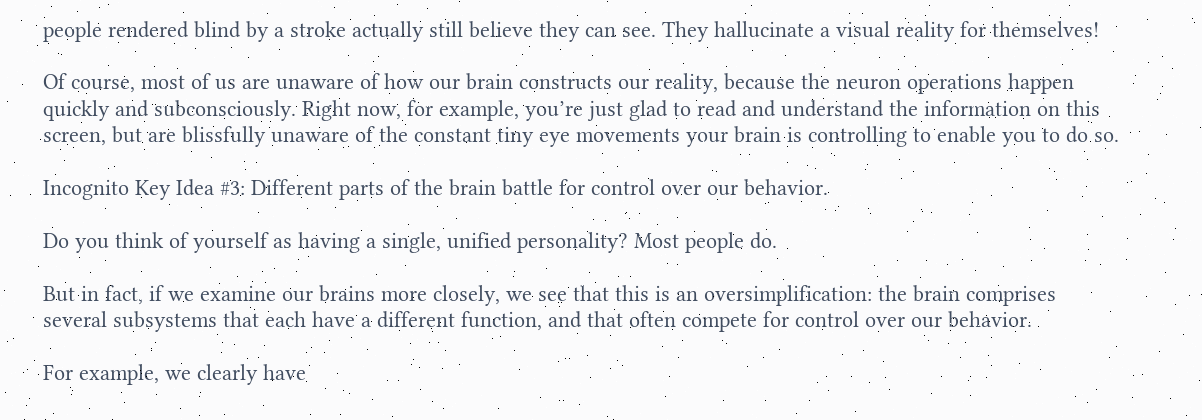people rendered blind by a stroke actually still believe they can see. They hallucinate a visual reality for themselves!

Of course, most of us are unaware of how our brain constructs our reality, because the neuron operations happen quickly and subconsciously. Right now, for example, you’re just glad to read and understand the information on this screen, but are blissfully unaware of the constant tiny eye movements your brain is controlling to enable you to do so.

Incognito Key Idea #3: Different parts of the brain battle for control over our behavior.

Do you think of yourself as having a single, unified personality? Most people do.

But in fact, if we examine our brains more closely, we see that this is an oversimplification: the brain comprises several subsystems that each have a different function, and that often compete for control over our behavior.

For example, we clearly have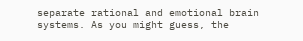separate rational and emotional brain systems. As you might guess, the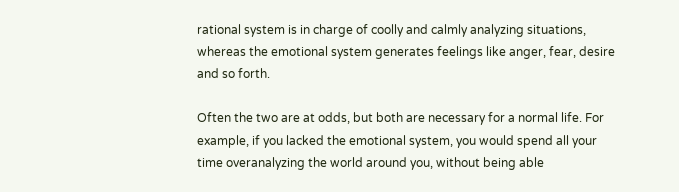rational system is in charge of coolly and calmly analyzing situations, whereas the emotional system generates feelings like anger, fear, desire and so forth.

Often the two are at odds, but both are necessary for a normal life. For example, if you lacked the emotional system, you would spend all your time overanalyzing the world around you, without being able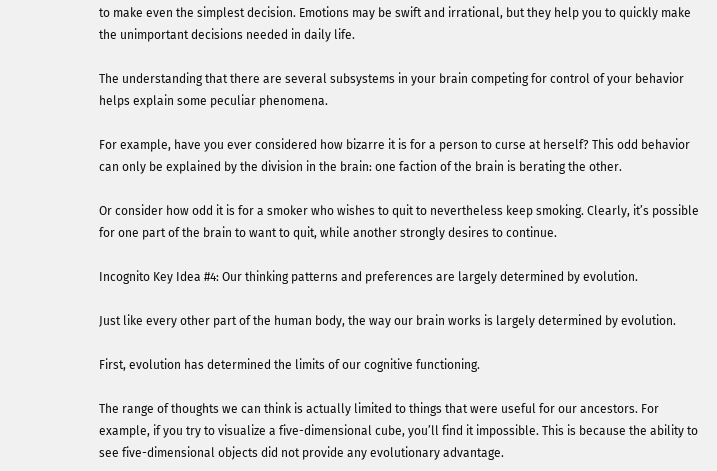to make even the simplest decision. Emotions may be swift and irrational, but they help you to quickly make the unimportant decisions needed in daily life.

The understanding that there are several subsystems in your brain competing for control of your behavior helps explain some peculiar phenomena.

For example, have you ever considered how bizarre it is for a person to curse at herself? This odd behavior can only be explained by the division in the brain: one faction of the brain is berating the other.

Or consider how odd it is for a smoker who wishes to quit to nevertheless keep smoking. Clearly, it’s possible for one part of the brain to want to quit, while another strongly desires to continue.

Incognito Key Idea #4: Our thinking patterns and preferences are largely determined by evolution.

Just like every other part of the human body, the way our brain works is largely determined by evolution.

First, evolution has determined the limits of our cognitive functioning.

The range of thoughts we can think is actually limited to things that were useful for our ancestors. For example, if you try to visualize a five-dimensional cube, you’ll find it impossible. This is because the ability to see five-dimensional objects did not provide any evolutionary advantage.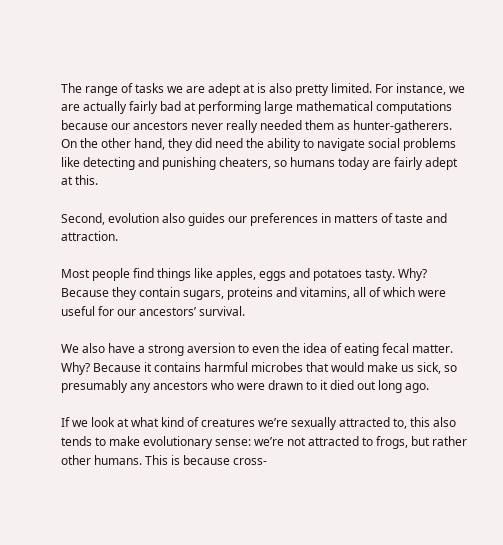The range of tasks we are adept at is also pretty limited. For instance, we are actually fairly bad at performing large mathematical computations because our ancestors never really needed them as hunter-gatherers. On the other hand, they did need the ability to navigate social problems like detecting and punishing cheaters, so humans today are fairly adept at this.

Second, evolution also guides our preferences in matters of taste and attraction.

Most people find things like apples, eggs and potatoes tasty. Why? Because they contain sugars, proteins and vitamins, all of which were useful for our ancestors’ survival.

We also have a strong aversion to even the idea of eating fecal matter. Why? Because it contains harmful microbes that would make us sick, so presumably any ancestors who were drawn to it died out long ago.

If we look at what kind of creatures we’re sexually attracted to, this also tends to make evolutionary sense: we’re not attracted to frogs, but rather other humans. This is because cross-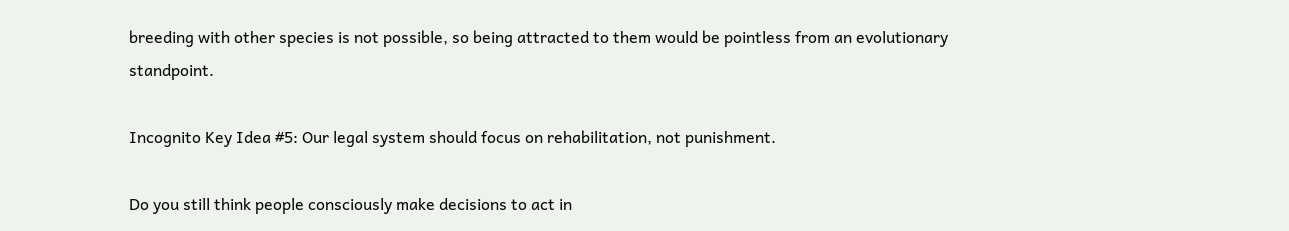breeding with other species is not possible, so being attracted to them would be pointless from an evolutionary standpoint.

Incognito Key Idea #5: Our legal system should focus on rehabilitation, not punishment.

Do you still think people consciously make decisions to act in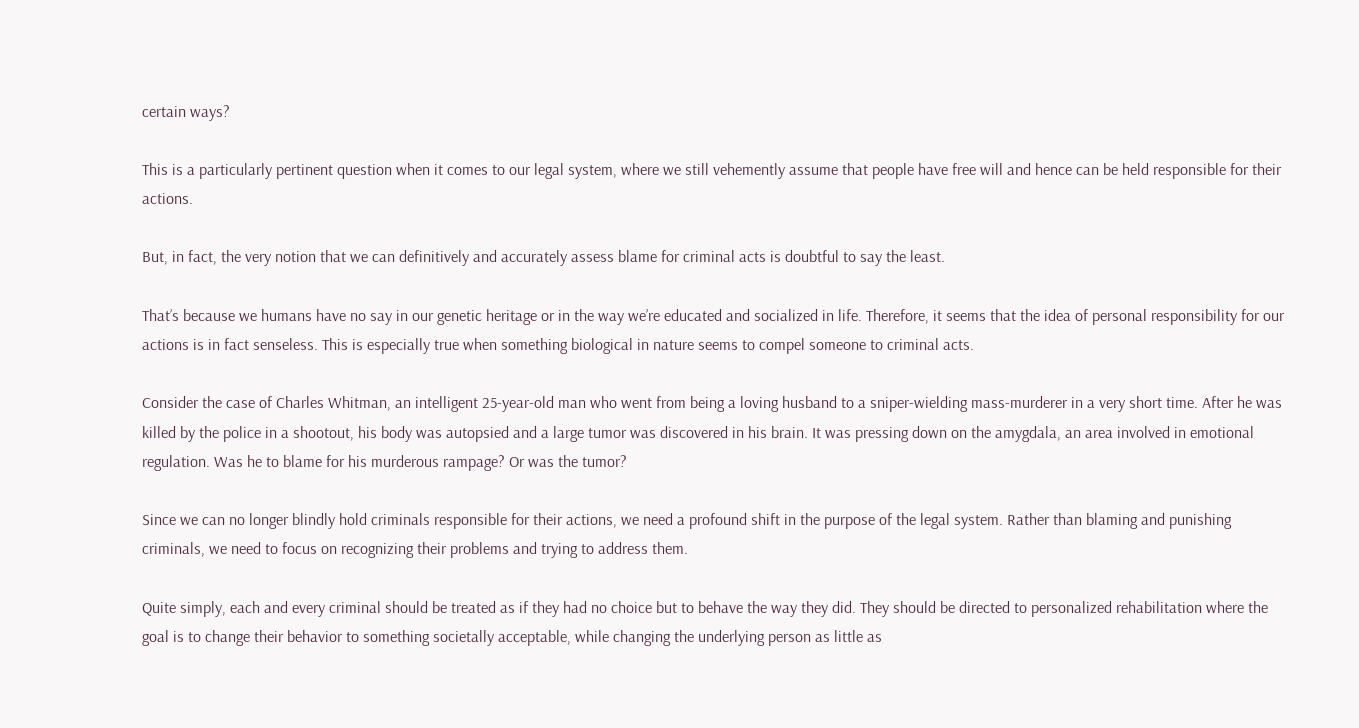certain ways?

This is a particularly pertinent question when it comes to our legal system, where we still vehemently assume that people have free will and hence can be held responsible for their actions.

But, in fact, the very notion that we can definitively and accurately assess blame for criminal acts is doubtful to say the least.

That’s because we humans have no say in our genetic heritage or in the way we’re educated and socialized in life. Therefore, it seems that the idea of personal responsibility for our actions is in fact senseless. This is especially true when something biological in nature seems to compel someone to criminal acts.

Consider the case of Charles Whitman, an intelligent 25-year-old man who went from being a loving husband to a sniper-wielding mass-murderer in a very short time. After he was killed by the police in a shootout, his body was autopsied and a large tumor was discovered in his brain. It was pressing down on the amygdala, an area involved in emotional regulation. Was he to blame for his murderous rampage? Or was the tumor?

Since we can no longer blindly hold criminals responsible for their actions, we need a profound shift in the purpose of the legal system. Rather than blaming and punishing criminals, we need to focus on recognizing their problems and trying to address them.

Quite simply, each and every criminal should be treated as if they had no choice but to behave the way they did. They should be directed to personalized rehabilitation where the goal is to change their behavior to something societally acceptable, while changing the underlying person as little as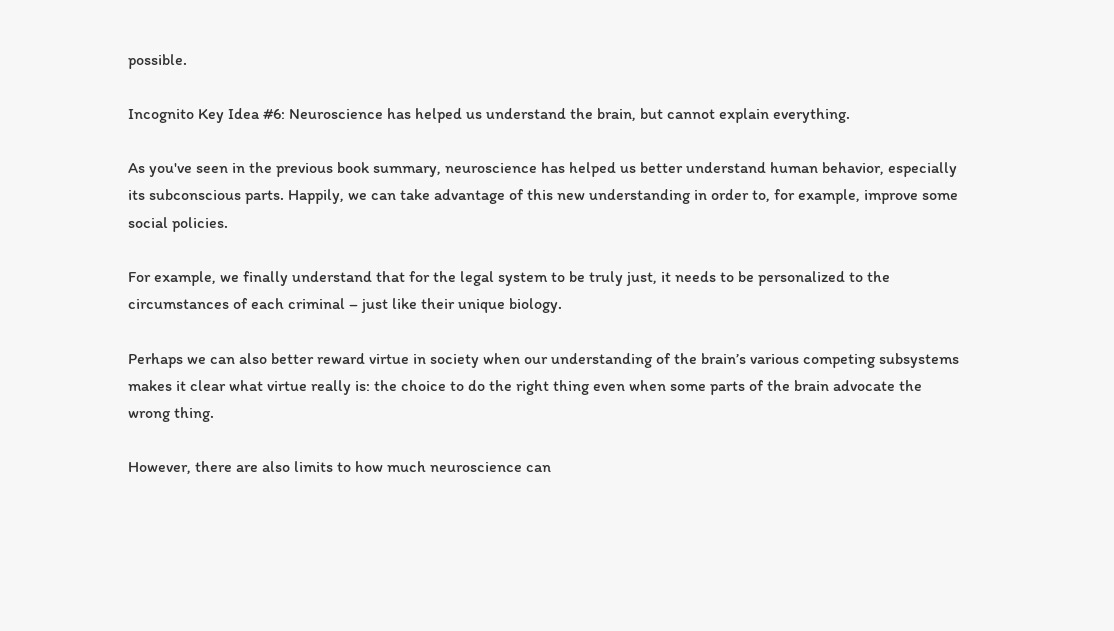possible.

Incognito Key Idea #6: Neuroscience has helped us understand the brain, but cannot explain everything.

As you've seen in the previous book summary, neuroscience has helped us better understand human behavior, especially its subconscious parts. Happily, we can take advantage of this new understanding in order to, for example, improve some social policies.

For example, we finally understand that for the legal system to be truly just, it needs to be personalized to the circumstances of each criminal – just like their unique biology.

Perhaps we can also better reward virtue in society when our understanding of the brain’s various competing subsystems makes it clear what virtue really is: the choice to do the right thing even when some parts of the brain advocate the wrong thing.

However, there are also limits to how much neuroscience can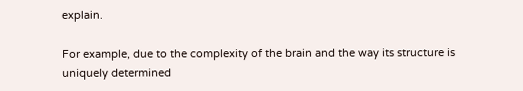explain.

For example, due to the complexity of the brain and the way its structure is uniquely determined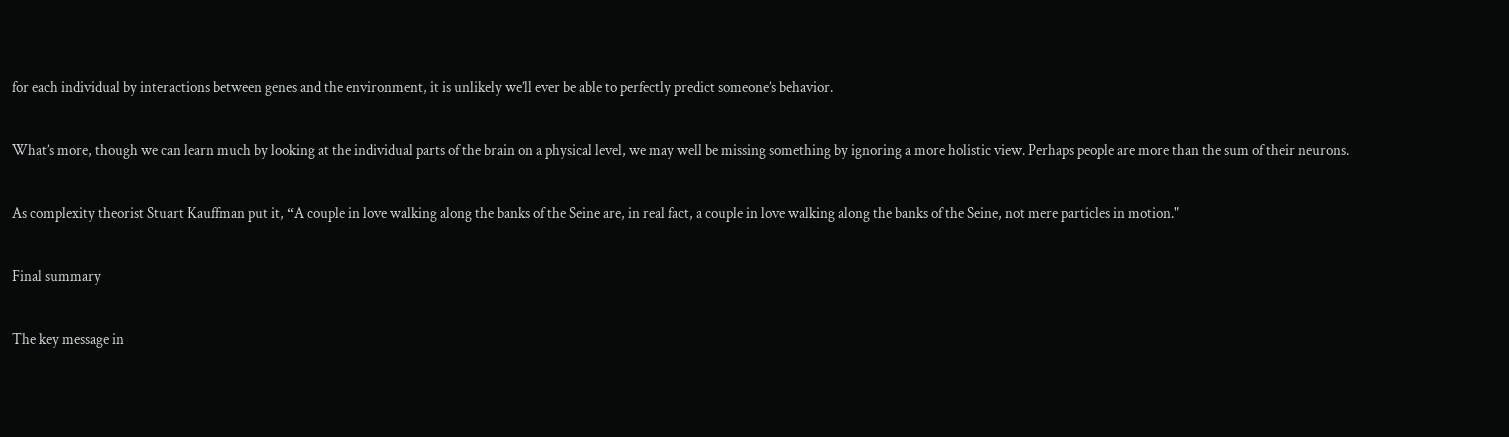for each individual by interactions between genes and the environment, it is unlikely we’ll ever be able to perfectly predict someone’s behavior.

What’s more, though we can learn much by looking at the individual parts of the brain on a physical level, we may well be missing something by ignoring a more holistic view. Perhaps people are more than the sum of their neurons.

As complexity theorist Stuart Kauffman put it, “A couple in love walking along the banks of the Seine are, in real fact, a couple in love walking along the banks of the Seine, not mere particles in motion."

Final summary

The key message in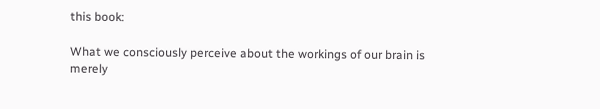this book:

What we consciously perceive about the workings of our brain is merely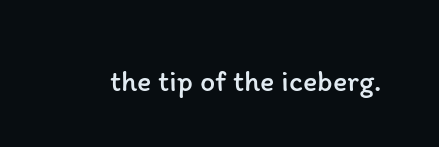the tip of the iceberg.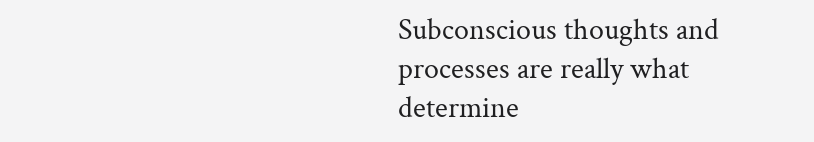Subconscious thoughts and processes are really what determine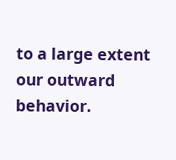to a large extent our outward behavior.